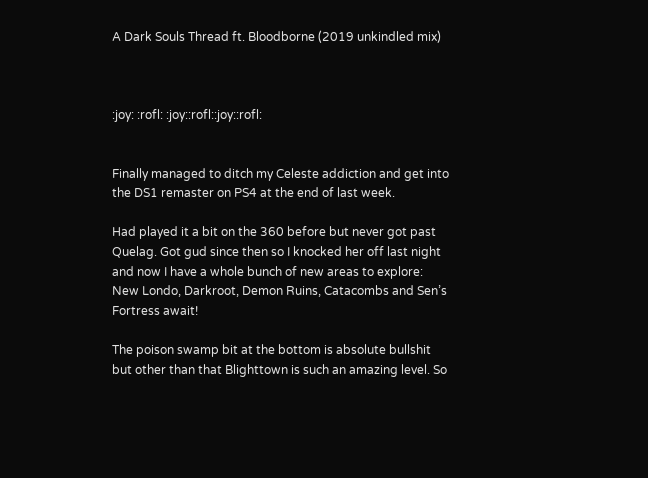A Dark Souls Thread ft. Bloodborne (2019 unkindled mix)



:joy: :rofl: :joy::rofl::joy::rofl:


Finally managed to ditch my Celeste addiction and get into the DS1 remaster on PS4 at the end of last week.

Had played it a bit on the 360 before but never got past Quelag. Got gud since then so I knocked her off last night and now I have a whole bunch of new areas to explore: New Londo, Darkroot, Demon Ruins, Catacombs and Sen’s Fortress await!

The poison swamp bit at the bottom is absolute bullshit but other than that Blighttown is such an amazing level. So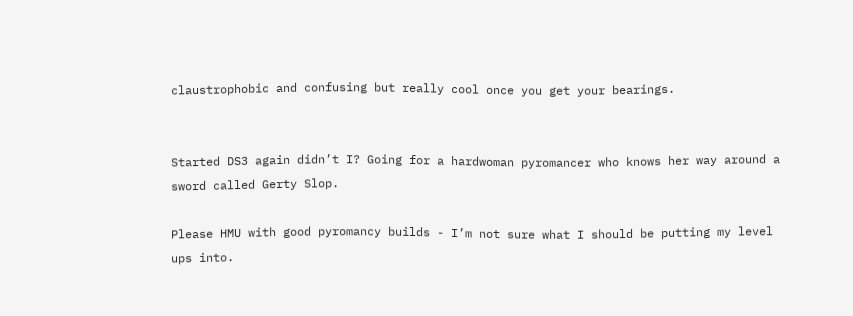claustrophobic and confusing but really cool once you get your bearings.


Started DS3 again didn’t I? Going for a hardwoman pyromancer who knows her way around a sword called Gerty Slop.

Please HMU with good pyromancy builds - I’m not sure what I should be putting my level ups into.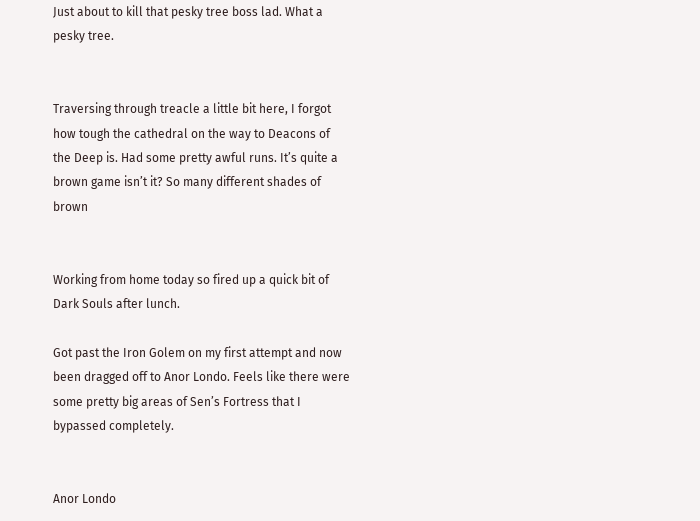Just about to kill that pesky tree boss lad. What a pesky tree.


Traversing through treacle a little bit here, I forgot how tough the cathedral on the way to Deacons of the Deep is. Had some pretty awful runs. It’s quite a brown game isn’t it? So many different shades of brown


Working from home today so fired up a quick bit of Dark Souls after lunch.

Got past the Iron Golem on my first attempt and now been dragged off to Anor Londo. Feels like there were some pretty big areas of Sen’s Fortress that I bypassed completely.


Anor Londo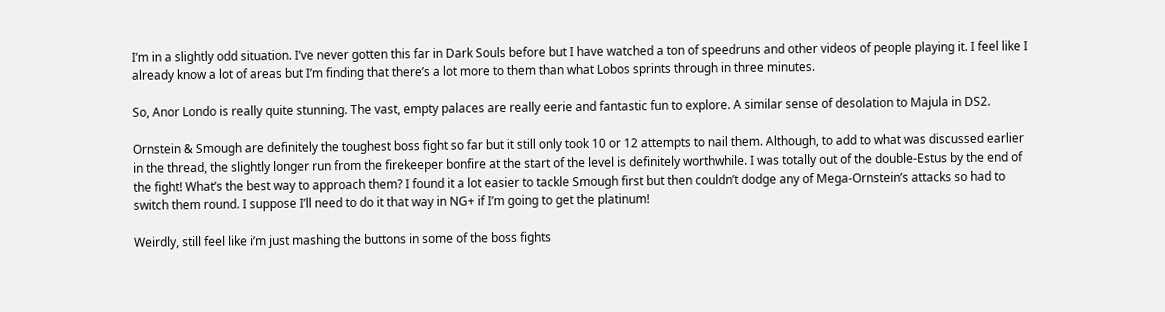I’m in a slightly odd situation. I’ve never gotten this far in Dark Souls before but I have watched a ton of speedruns and other videos of people playing it. I feel like I already know a lot of areas but I’m finding that there’s a lot more to them than what Lobos sprints through in three minutes.

So, Anor Londo is really quite stunning. The vast, empty palaces are really eerie and fantastic fun to explore. A similar sense of desolation to Majula in DS2.

Ornstein & Smough are definitely the toughest boss fight so far but it still only took 10 or 12 attempts to nail them. Although, to add to what was discussed earlier in the thread, the slightly longer run from the firekeeper bonfire at the start of the level is definitely worthwhile. I was totally out of the double-Estus by the end of the fight! What’s the best way to approach them? I found it a lot easier to tackle Smough first but then couldn’t dodge any of Mega-Ornstein’s attacks so had to switch them round. I suppose I’ll need to do it that way in NG+ if I’m going to get the platinum!

Weirdly, still feel like i’m just mashing the buttons in some of the boss fights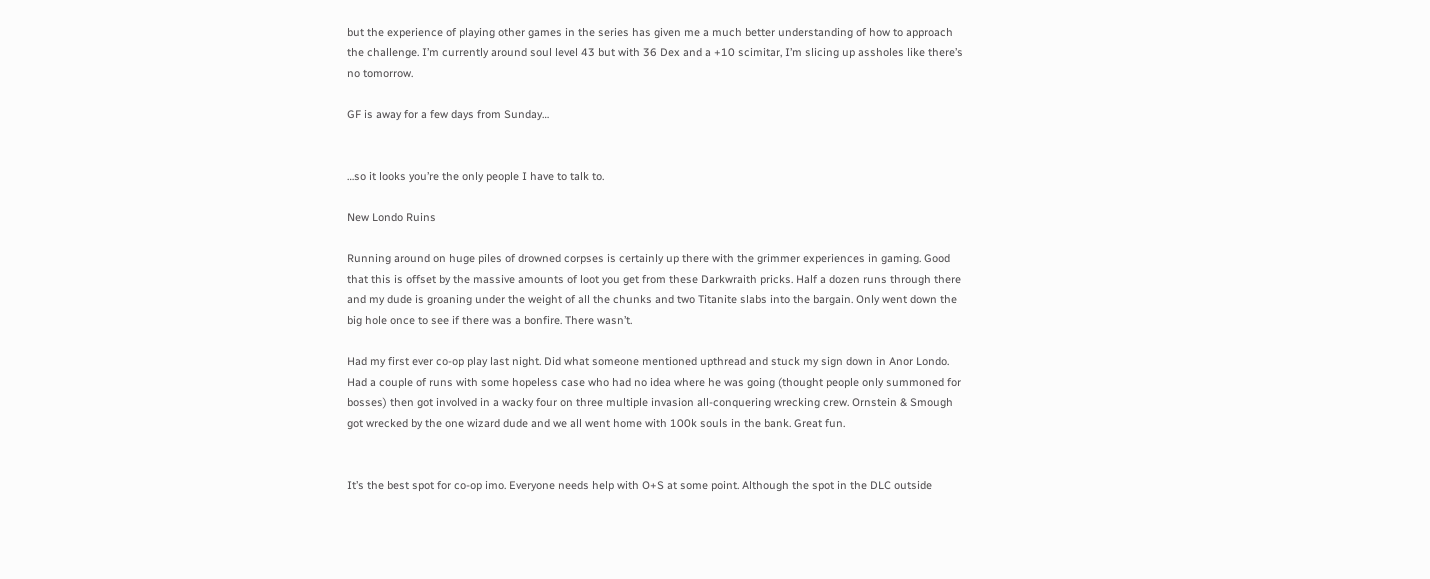but the experience of playing other games in the series has given me a much better understanding of how to approach the challenge. I’m currently around soul level 43 but with 36 Dex and a +10 scimitar, I’m slicing up assholes like there’s no tomorrow.

GF is away for a few days from Sunday…


…so it looks you’re the only people I have to talk to.

New Londo Ruins

Running around on huge piles of drowned corpses is certainly up there with the grimmer experiences in gaming. Good that this is offset by the massive amounts of loot you get from these Darkwraith pricks. Half a dozen runs through there and my dude is groaning under the weight of all the chunks and two Titanite slabs into the bargain. Only went down the big hole once to see if there was a bonfire. There wasn’t.

Had my first ever co-op play last night. Did what someone mentioned upthread and stuck my sign down in Anor Londo. Had a couple of runs with some hopeless case who had no idea where he was going (thought people only summoned for bosses) then got involved in a wacky four on three multiple invasion all-conquering wrecking crew. Ornstein & Smough got wrecked by the one wizard dude and we all went home with 100k souls in the bank. Great fun.


It’s the best spot for co-op imo. Everyone needs help with O+S at some point. Although the spot in the DLC outside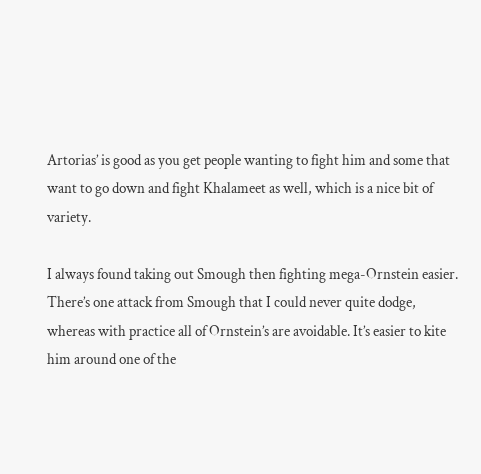Artorias’ is good as you get people wanting to fight him and some that want to go down and fight Khalameet as well, which is a nice bit of variety.

I always found taking out Smough then fighting mega-Ornstein easier. There’s one attack from Smough that I could never quite dodge, whereas with practice all of Ornstein’s are avoidable. It’s easier to kite him around one of the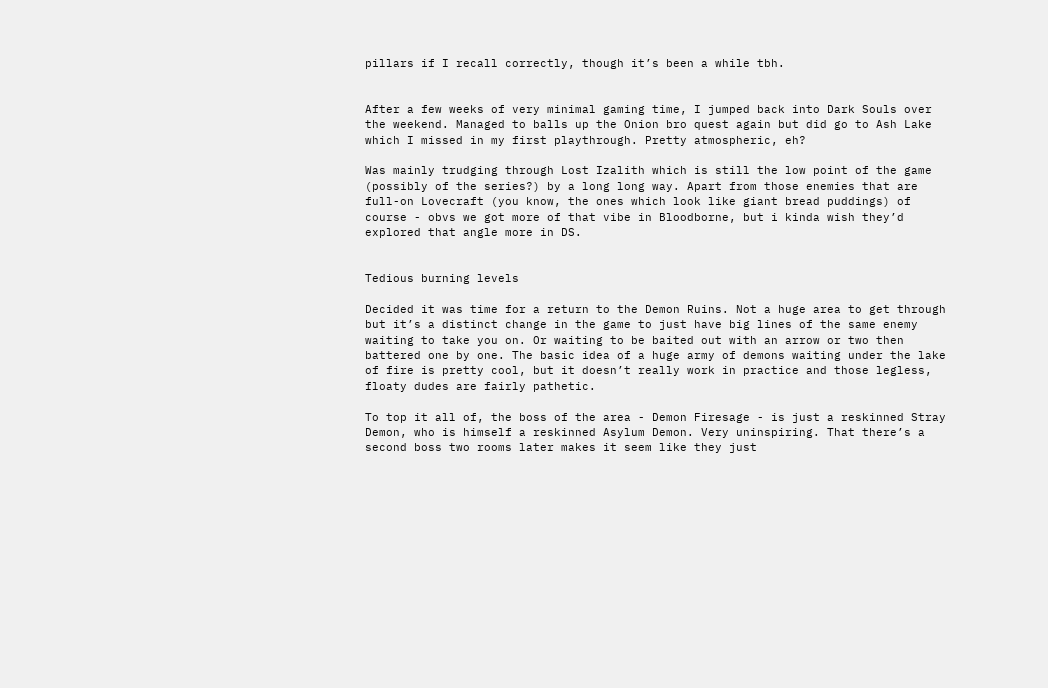pillars if I recall correctly, though it’s been a while tbh.


After a few weeks of very minimal gaming time, I jumped back into Dark Souls over the weekend. Managed to balls up the Onion bro quest again but did go to Ash Lake which I missed in my first playthrough. Pretty atmospheric, eh?

Was mainly trudging through Lost Izalith which is still the low point of the game (possibly of the series?) by a long long way. Apart from those enemies that are full-on Lovecraft (you know, the ones which look like giant bread puddings) of course - obvs we got more of that vibe in Bloodborne, but i kinda wish they’d explored that angle more in DS.


Tedious burning levels

Decided it was time for a return to the Demon Ruins. Not a huge area to get through but it’s a distinct change in the game to just have big lines of the same enemy waiting to take you on. Or waiting to be baited out with an arrow or two then battered one by one. The basic idea of a huge army of demons waiting under the lake of fire is pretty cool, but it doesn’t really work in practice and those legless, floaty dudes are fairly pathetic.

To top it all of, the boss of the area - Demon Firesage - is just a reskinned Stray Demon, who is himself a reskinned Asylum Demon. Very uninspiring. That there’s a second boss two rooms later makes it seem like they just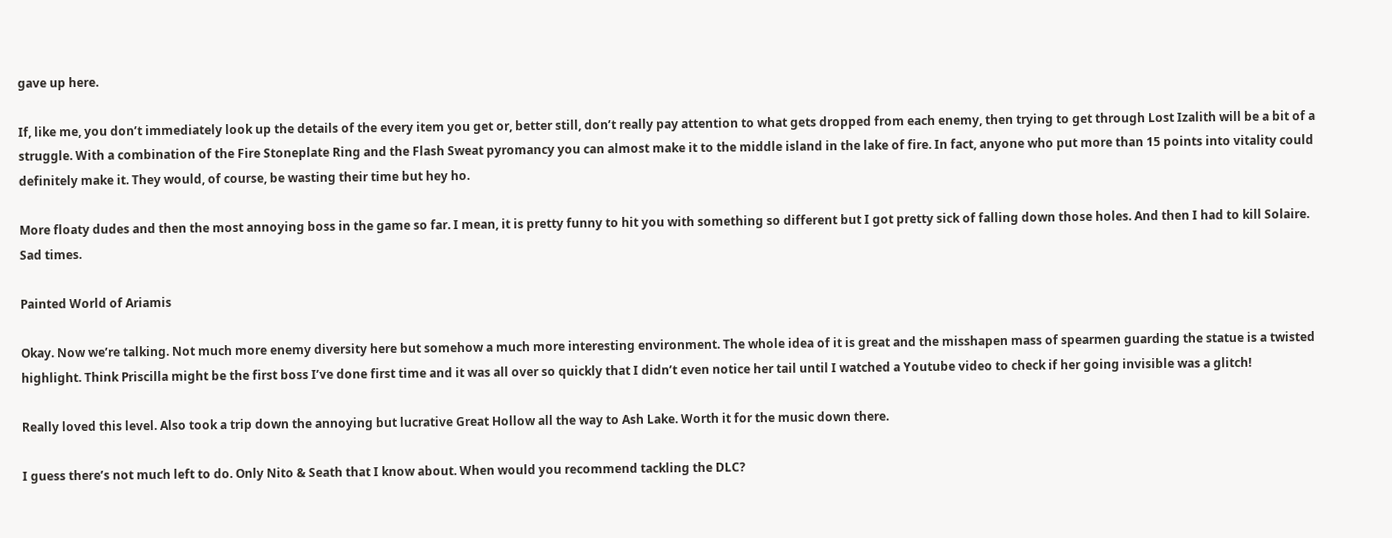gave up here.

If, like me, you don’t immediately look up the details of the every item you get or, better still, don’t really pay attention to what gets dropped from each enemy, then trying to get through Lost Izalith will be a bit of a struggle. With a combination of the Fire Stoneplate Ring and the Flash Sweat pyromancy you can almost make it to the middle island in the lake of fire. In fact, anyone who put more than 15 points into vitality could definitely make it. They would, of course, be wasting their time but hey ho.

More floaty dudes and then the most annoying boss in the game so far. I mean, it is pretty funny to hit you with something so different but I got pretty sick of falling down those holes. And then I had to kill Solaire. Sad times.

Painted World of Ariamis

Okay. Now we’re talking. Not much more enemy diversity here but somehow a much more interesting environment. The whole idea of it is great and the misshapen mass of spearmen guarding the statue is a twisted highlight. Think Priscilla might be the first boss I’ve done first time and it was all over so quickly that I didn’t even notice her tail until I watched a Youtube video to check if her going invisible was a glitch!

Really loved this level. Also took a trip down the annoying but lucrative Great Hollow all the way to Ash Lake. Worth it for the music down there.

I guess there’s not much left to do. Only Nito & Seath that I know about. When would you recommend tackling the DLC?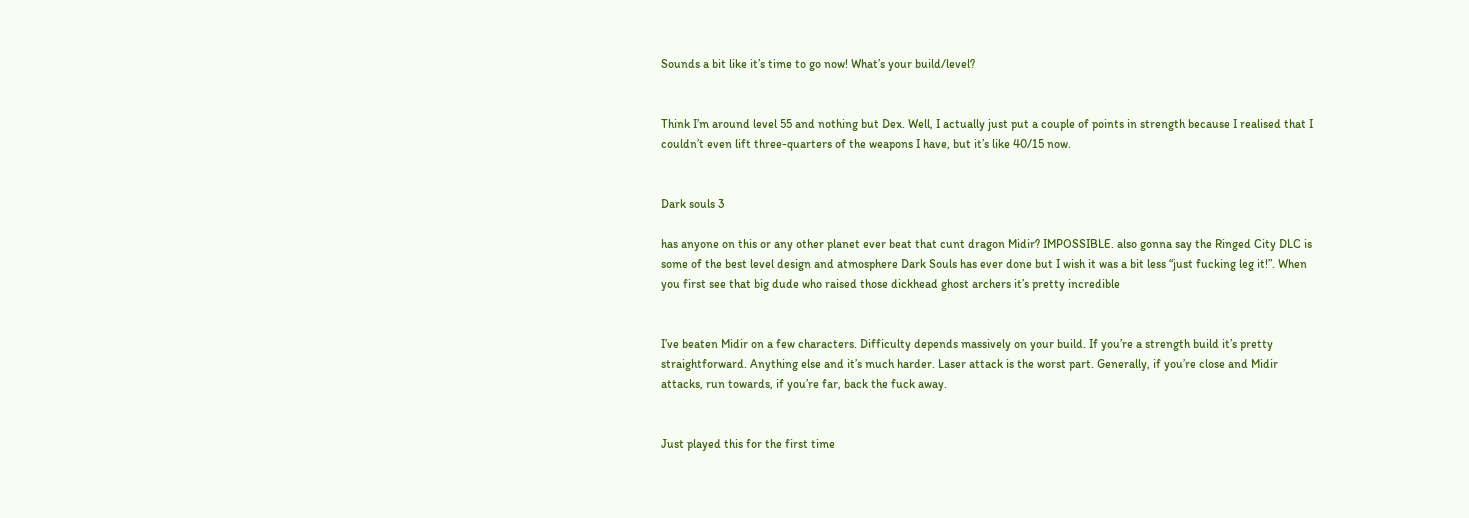Sounds a bit like it’s time to go now! What’s your build/level?


Think I’m around level 55 and nothing but Dex. Well, I actually just put a couple of points in strength because I realised that I couldn’t even lift three-quarters of the weapons I have, but it’s like 40/15 now.


Dark souls 3

has anyone on this or any other planet ever beat that cunt dragon Midir? IMPOSSIBLE. also gonna say the Ringed City DLC is some of the best level design and atmosphere Dark Souls has ever done but I wish it was a bit less “just fucking leg it!”. When you first see that big dude who raised those dickhead ghost archers it’s pretty incredible


I’ve beaten Midir on a few characters. Difficulty depends massively on your build. If you’re a strength build it’s pretty straightforward. Anything else and it’s much harder. Laser attack is the worst part. Generally, if you’re close and Midir attacks, run towards, if you’re far, back the fuck away.


Just played this for the first time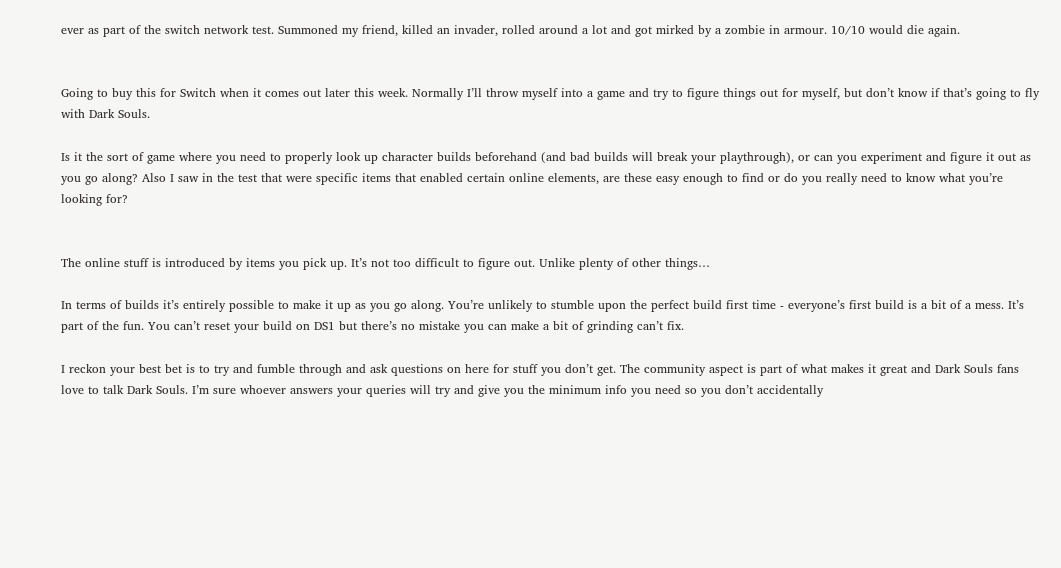ever as part of the switch network test. Summoned my friend, killed an invader, rolled around a lot and got mirked by a zombie in armour. 10/10 would die again.


Going to buy this for Switch when it comes out later this week. Normally I’ll throw myself into a game and try to figure things out for myself, but don’t know if that’s going to fly with Dark Souls.

Is it the sort of game where you need to properly look up character builds beforehand (and bad builds will break your playthrough), or can you experiment and figure it out as you go along? Also I saw in the test that were specific items that enabled certain online elements, are these easy enough to find or do you really need to know what you’re looking for?


The online stuff is introduced by items you pick up. It’s not too difficult to figure out. Unlike plenty of other things…

In terms of builds it’s entirely possible to make it up as you go along. You’re unlikely to stumble upon the perfect build first time - everyone’s first build is a bit of a mess. It’s part of the fun. You can’t reset your build on DS1 but there’s no mistake you can make a bit of grinding can’t fix.

I reckon your best bet is to try and fumble through and ask questions on here for stuff you don’t get. The community aspect is part of what makes it great and Dark Souls fans love to talk Dark Souls. I’m sure whoever answers your queries will try and give you the minimum info you need so you don’t accidentally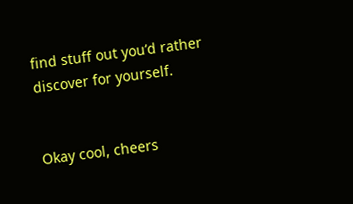find stuff out you’d rather discover for yourself.


Okay cool, cheers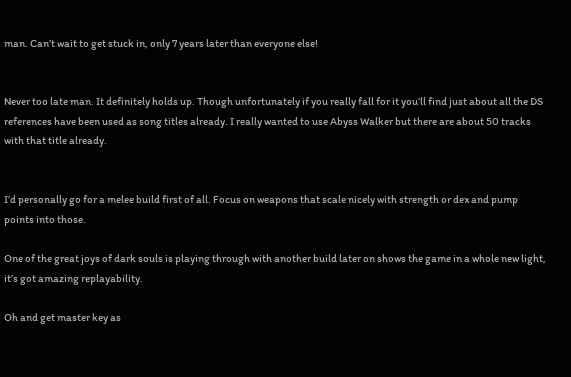man. Can’t wait to get stuck in, only 7 years later than everyone else!


Never too late man. It definitely holds up. Though unfortunately if you really fall for it you’ll find just about all the DS references have been used as song titles already. I really wanted to use Abyss Walker but there are about 50 tracks with that title already.


I’d personally go for a melee build first of all. Focus on weapons that scale nicely with strength or dex and pump points into those.

One of the great joys of dark souls is playing through with another build later on shows the game in a whole new light, it’s got amazing replayability.

Oh and get master key as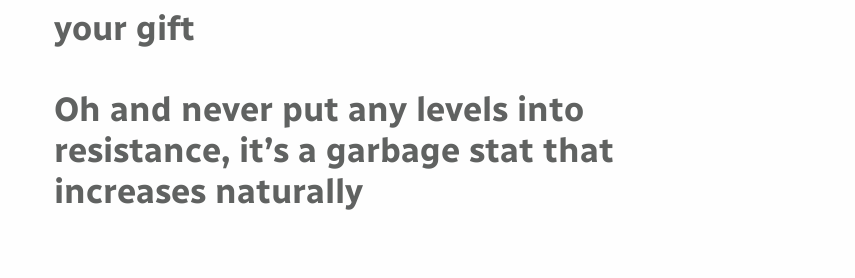your gift

Oh and never put any levels into resistance, it’s a garbage stat that increases naturally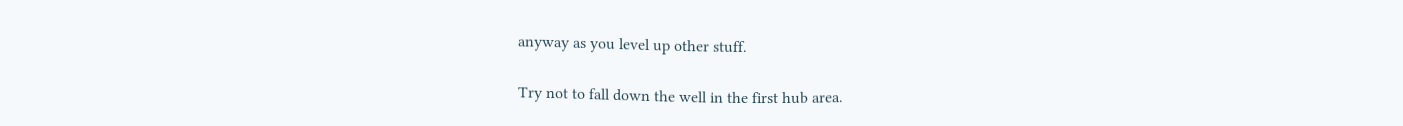anyway as you level up other stuff.

Try not to fall down the well in the first hub area.